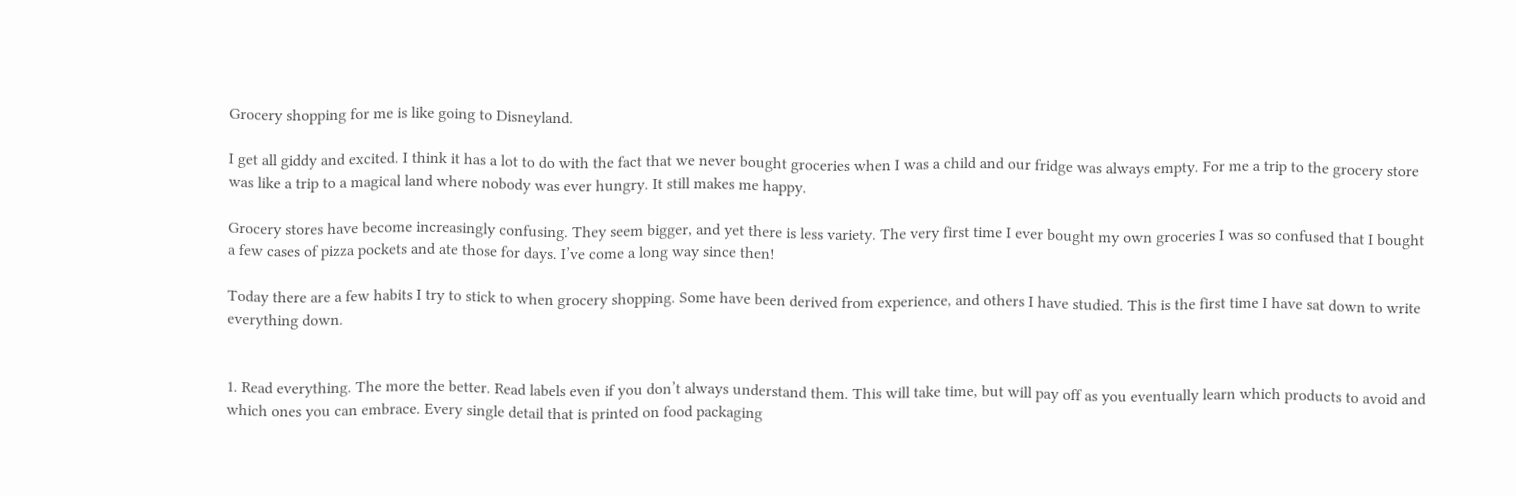Grocery shopping for me is like going to Disneyland.

I get all giddy and excited. I think it has a lot to do with the fact that we never bought groceries when I was a child and our fridge was always empty. For me a trip to the grocery store was like a trip to a magical land where nobody was ever hungry. It still makes me happy.

Grocery stores have become increasingly confusing. They seem bigger, and yet there is less variety. The very first time I ever bought my own groceries I was so confused that I bought a few cases of pizza pockets and ate those for days. I’ve come a long way since then!

Today there are a few habits I try to stick to when grocery shopping. Some have been derived from experience, and others I have studied. This is the first time I have sat down to write everything down.


1. Read everything. The more the better. Read labels even if you don’t always understand them. This will take time, but will pay off as you eventually learn which products to avoid and which ones you can embrace. Every single detail that is printed on food packaging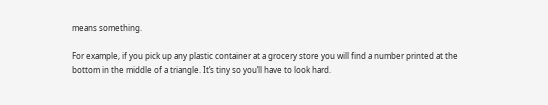means something.

For example, if you pick up any plastic container at a grocery store you will find a number printed at the bottom in the middle of a triangle. It’s tiny so you’ll have to look hard.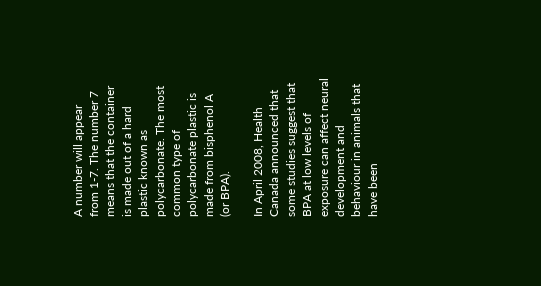A number will appear from 1-7. The number 7 means that the container is made out of a hard plastic known as polycarbonate. The most common type of polycarbonate plastic is made from bisphenol A (or BPA).

In April 2008, Health Canada announced that some studies suggest that BPA at low levels of exposure can affect neural development and behaviour in animals that have been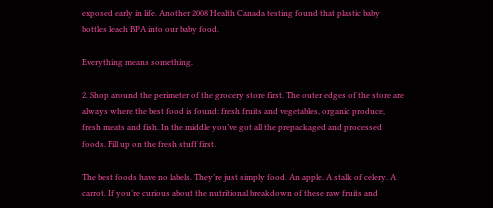exposed early in life. Another 2008 Health Canada testing found that plastic baby bottles leach BPA into our baby food.

Everything means something.

2. Shop around the perimeter of the grocery store first. The outer edges of the store are always where the best food is found: fresh fruits and vegetables, organic produce, fresh meats and fish. In the middle you’ve got all the prepackaged and processed foods. Fill up on the fresh stuff first.

The best foods have no labels. They’re just simply food. An apple. A stalk of celery. A carrot. If you’re curious about the nutritional breakdown of these raw fruits and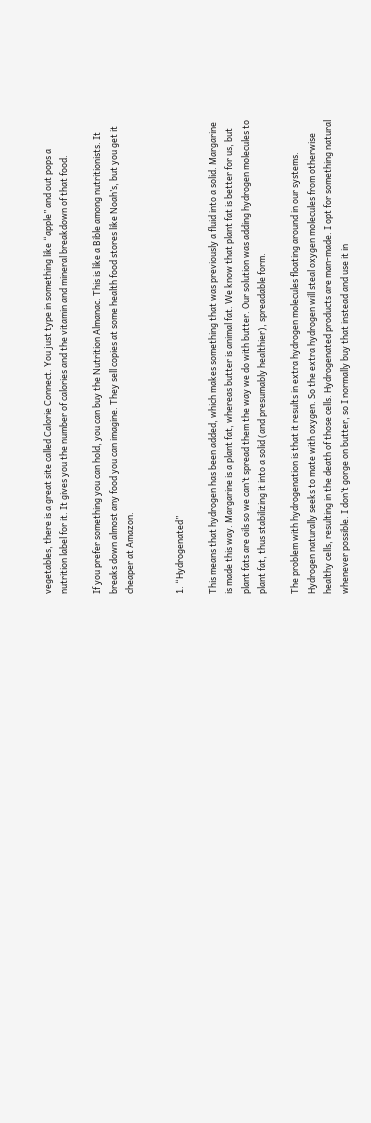vegetables, there is a great site called Calorie Connect. You just type in something like “apple” and out pops a nutrition label for it. It gives you the number of calories and the vitamin and mineral breakdown of that food.

If you prefer something you can hold, you can buy the Nutrition Almanac. This is like a Bible among nutritionists. It breaks down almost any food you can imagine. They sell copies at some health food stores like Noah’s, but you get it cheaper at Amazon.


1. “Hydrogenated”

This means that hydrogen has been added, which makes something that was previously a fluid into a solid. Margarine is made this way. Margarine is a plant fat, whereas butter is animal fat. We know that plant fat is better for us, but plant fats are oils so we can’t spread them the way we do with butter. Our solution was adding hydrogen molecules to plant fat, thus stabilizing it into a solid (and presumably healthier), spreadable form.

The problem with hydrogenation is that it results in extra hydrogen molecules floating around in our systems. Hydrogen naturally seeks to mate with oxygen. So the extra hydrogen will steal oxygen molecules from otherwise healthy cells, resulting in the death of those cells. Hydrogenated products are man-made. I opt for something natural whenever possible. I don’t gorge on butter, so I normally buy that instead and use it in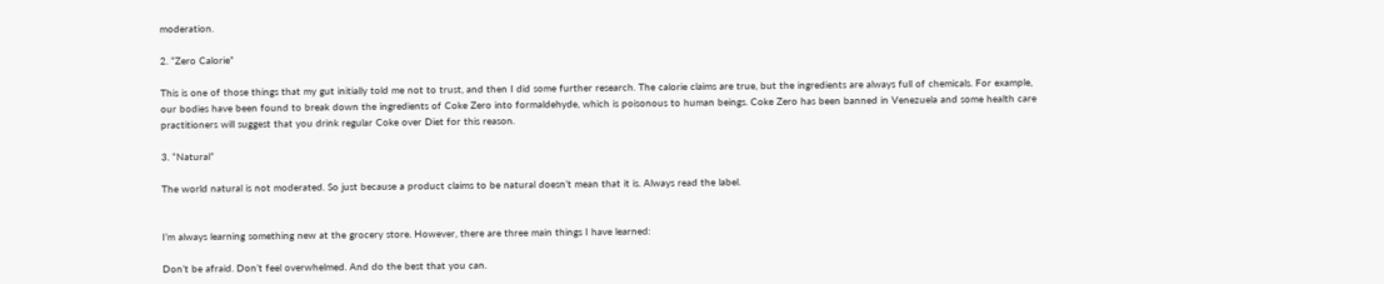moderation.

2. “Zero Calorie”

This is one of those things that my gut initially told me not to trust, and then I did some further research. The calorie claims are true, but the ingredients are always full of chemicals. For example, our bodies have been found to break down the ingredients of Coke Zero into formaldehyde, which is poisonous to human beings. Coke Zero has been banned in Venezuela and some health care practitioners will suggest that you drink regular Coke over Diet for this reason.

3. “Natural”

The world natural is not moderated. So just because a product claims to be natural doesn’t mean that it is. Always read the label.


I’m always learning something new at the grocery store. However, there are three main things I have learned:

Don’t be afraid. Don’t feel overwhelmed. And do the best that you can.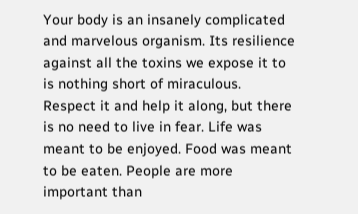Your body is an insanely complicated and marvelous organism. Its resilience against all the toxins we expose it to is nothing short of miraculous. Respect it and help it along, but there is no need to live in fear. Life was meant to be enjoyed. Food was meant to be eaten. People are more important than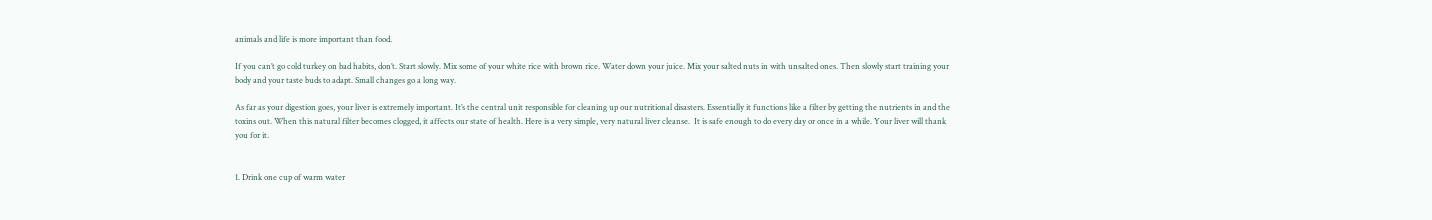animals and life is more important than food.

If you can’t go cold turkey on bad habits, don’t. Start slowly. Mix some of your white rice with brown rice. Water down your juice. Mix your salted nuts in with unsalted ones. Then slowly start training your body and your taste buds to adapt. Small changes go a long way.

As far as your digestion goes, your liver is extremely important. It’s the central unit responsible for cleaning up our nutritional disasters. Essentially it functions like a filter by getting the nutrients in and the toxins out. When this natural filter becomes clogged, it affects our state of health. Here is a very simple, very natural liver cleanse.  It is safe enough to do every day or once in a while. Your liver will thank you for it.


1. Drink one cup of warm water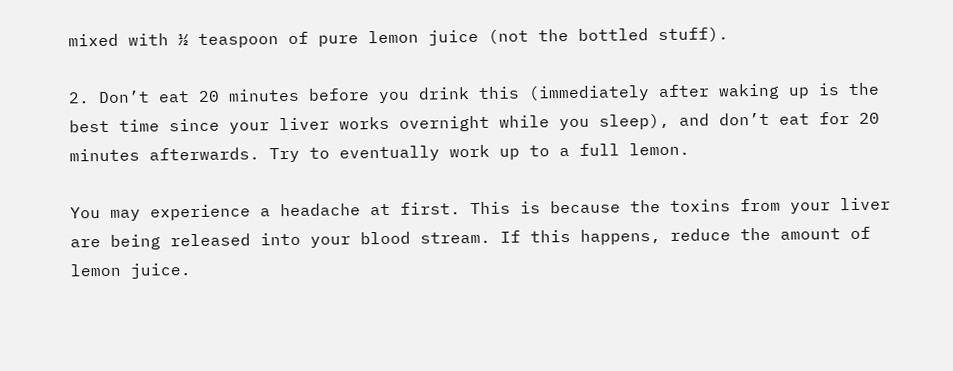mixed with ½ teaspoon of pure lemon juice (not the bottled stuff).

2. Don’t eat 20 minutes before you drink this (immediately after waking up is the best time since your liver works overnight while you sleep), and don’t eat for 20 minutes afterwards. Try to eventually work up to a full lemon.

You may experience a headache at first. This is because the toxins from your liver are being released into your blood stream. If this happens, reduce the amount of lemon juice.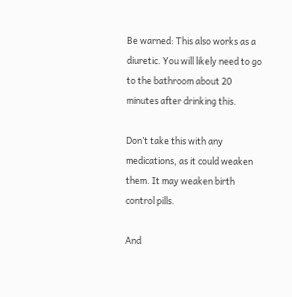Be warned: This also works as a diuretic. You will likely need to go to the bathroom about 20 minutes after drinking this.

Don’t take this with any medications, as it could weaken them. It may weaken birth control pills.

And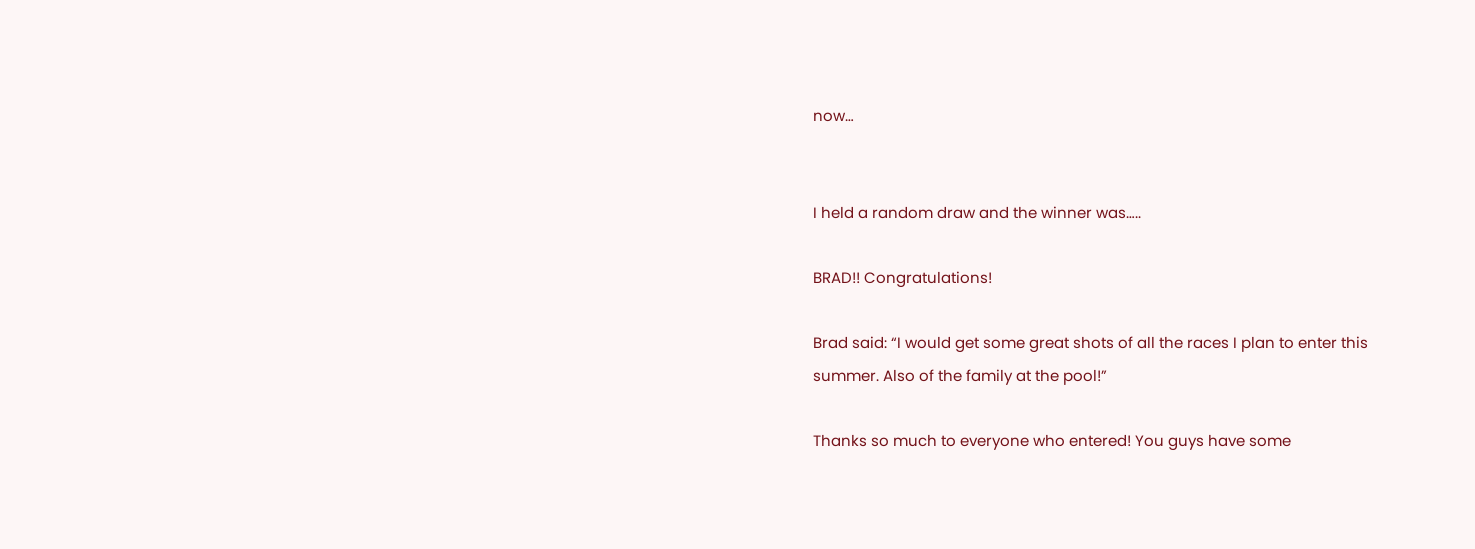now…


I held a random draw and the winner was…..

BRAD!! Congratulations!

Brad said: “I would get some great shots of all the races I plan to enter this summer. Also of the family at the pool!”

Thanks so much to everyone who entered! You guys have some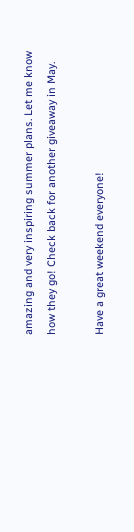amazing and very inspiring summer plans. Let me know how they go! Check back for another giveaway in May.

Have a great weekend everyone!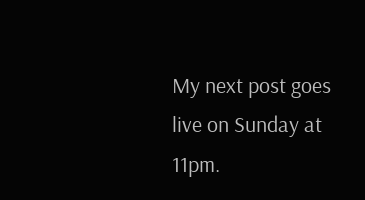My next post goes live on Sunday at 11pm.